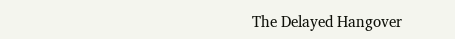The Delayed Hangover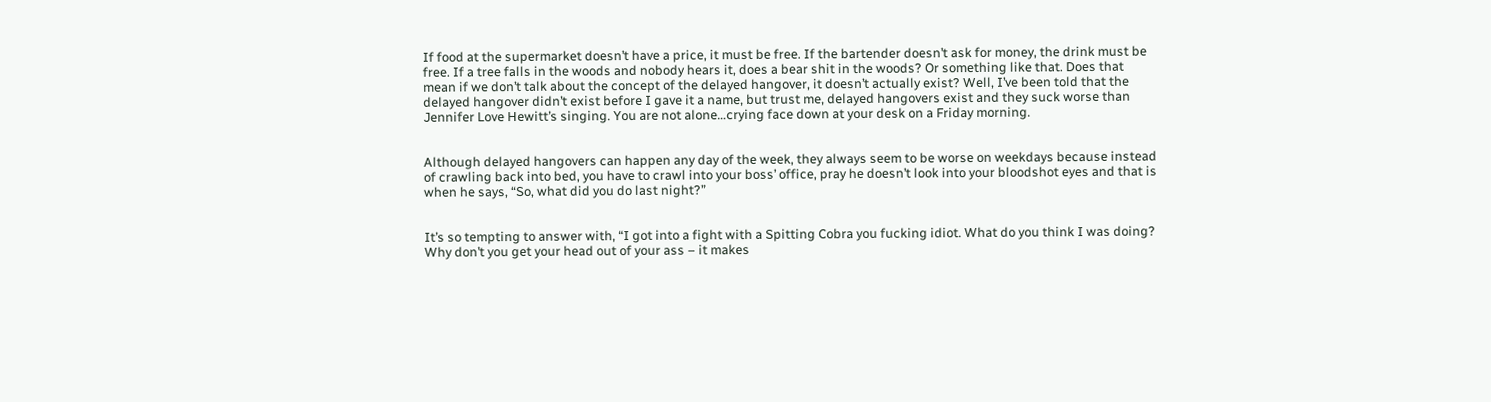If food at the supermarket doesn’t have a price, it must be free. If the bartender doesn’t ask for money, the drink must be free. If a tree falls in the woods and nobody hears it, does a bear shit in the woods? Or something like that. Does that mean if we don’t talk about the concept of the delayed hangover, it doesn’t actually exist? Well, I’ve been told that the delayed hangover didn’t exist before I gave it a name, but trust me, delayed hangovers exist and they suck worse than Jennifer Love Hewitt’s singing. You are not alone…crying face down at your desk on a Friday morning.


Although delayed hangovers can happen any day of the week, they always seem to be worse on weekdays because instead of crawling back into bed, you have to crawl into your boss’ office, pray he doesn’t look into your bloodshot eyes and that is when he says, “So, what did you do last night?”


It’s so tempting to answer with, “I got into a fight with a Spitting Cobra you fucking idiot. What do you think I was doing? Why don’t you get your head out of your ass – it makes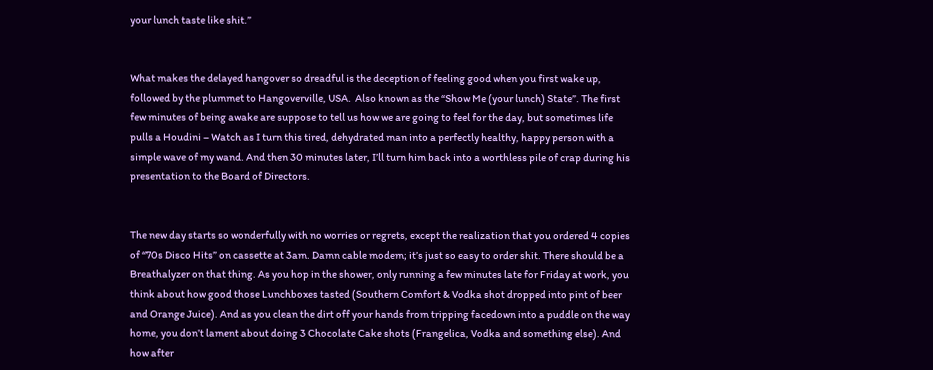your lunch taste like shit.”


What makes the delayed hangover so dreadful is the deception of feeling good when you first wake up, followed by the plummet to Hangoverville, USA.  Also known as the “Show Me (your lunch) State”. The first few minutes of being awake are suppose to tell us how we are going to feel for the day, but sometimes life pulls a Houdini – Watch as I turn this tired, dehydrated man into a perfectly healthy, happy person with a simple wave of my wand. And then 30 minutes later, I’ll turn him back into a worthless pile of crap during his presentation to the Board of Directors.


The new day starts so wonderfully with no worries or regrets, except the realization that you ordered 4 copies of “70s Disco Hits” on cassette at 3am. Damn cable modem; it’s just so easy to order shit. There should be a Breathalyzer on that thing. As you hop in the shower, only running a few minutes late for Friday at work, you think about how good those Lunchboxes tasted (Southern Comfort & Vodka shot dropped into pint of beer and Orange Juice). And as you clean the dirt off your hands from tripping facedown into a puddle on the way home, you don’t lament about doing 3 Chocolate Cake shots (Frangelica, Vodka and something else). And how after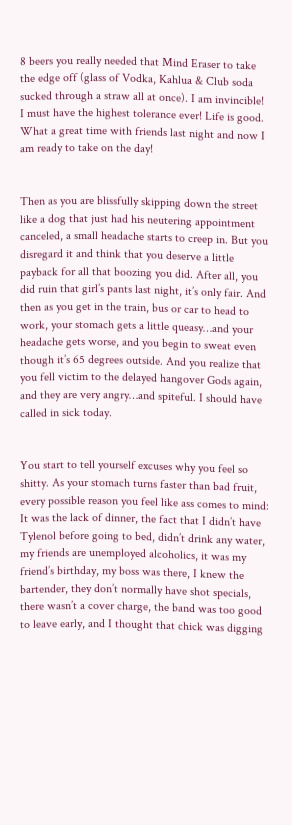8 beers you really needed that Mind Eraser to take the edge off (glass of Vodka, Kahlua & Club soda sucked through a straw all at once). I am invincible! I must have the highest tolerance ever! Life is good. What a great time with friends last night and now I am ready to take on the day!


Then as you are blissfully skipping down the street like a dog that just had his neutering appointment canceled, a small headache starts to creep in. But you disregard it and think that you deserve a little payback for all that boozing you did. After all, you did ruin that girl’s pants last night, it’s only fair. And then as you get in the train, bus or car to head to work, your stomach gets a little queasy…and your headache gets worse, and you begin to sweat even though it’s 65 degrees outside. And you realize that you fell victim to the delayed hangover Gods again, and they are very angry…and spiteful. I should have called in sick today.


You start to tell yourself excuses why you feel so shitty. As your stomach turns faster than bad fruit, every possible reason you feel like ass comes to mind: It was the lack of dinner, the fact that I didn’t have Tylenol before going to bed, didn’t drink any water, my friends are unemployed alcoholics, it was my friend’s birthday, my boss was there, I knew the bartender, they don’t normally have shot specials, there wasn’t a cover charge, the band was too good to leave early, and I thought that chick was digging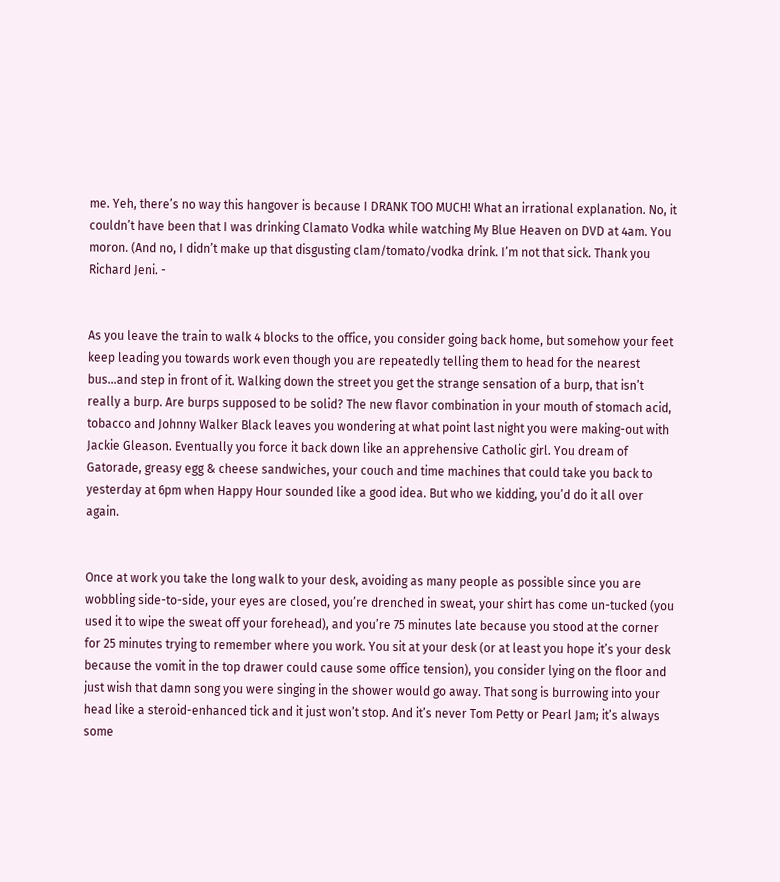me. Yeh, there’s no way this hangover is because I DRANK TOO MUCH! What an irrational explanation. No, it couldn’t have been that I was drinking Clamato Vodka while watching My Blue Heaven on DVD at 4am. You moron. (And no, I didn’t make up that disgusting clam/tomato/vodka drink. I’m not that sick. Thank you Richard Jeni. -


As you leave the train to walk 4 blocks to the office, you consider going back home, but somehow your feet keep leading you towards work even though you are repeatedly telling them to head for the nearest bus…and step in front of it. Walking down the street you get the strange sensation of a burp, that isn’t really a burp. Are burps supposed to be solid? The new flavor combination in your mouth of stomach acid, tobacco and Johnny Walker Black leaves you wondering at what point last night you were making-out with Jackie Gleason. Eventually you force it back down like an apprehensive Catholic girl. You dream of Gatorade, greasy egg & cheese sandwiches, your couch and time machines that could take you back to yesterday at 6pm when Happy Hour sounded like a good idea. But who we kidding, you’d do it all over again.


Once at work you take the long walk to your desk, avoiding as many people as possible since you are wobbling side-to-side, your eyes are closed, you’re drenched in sweat, your shirt has come un-tucked (you used it to wipe the sweat off your forehead), and you’re 75 minutes late because you stood at the corner for 25 minutes trying to remember where you work. You sit at your desk (or at least you hope it’s your desk because the vomit in the top drawer could cause some office tension), you consider lying on the floor and just wish that damn song you were singing in the shower would go away. That song is burrowing into your head like a steroid-enhanced tick and it just won’t stop. And it’s never Tom Petty or Pearl Jam; it’s always some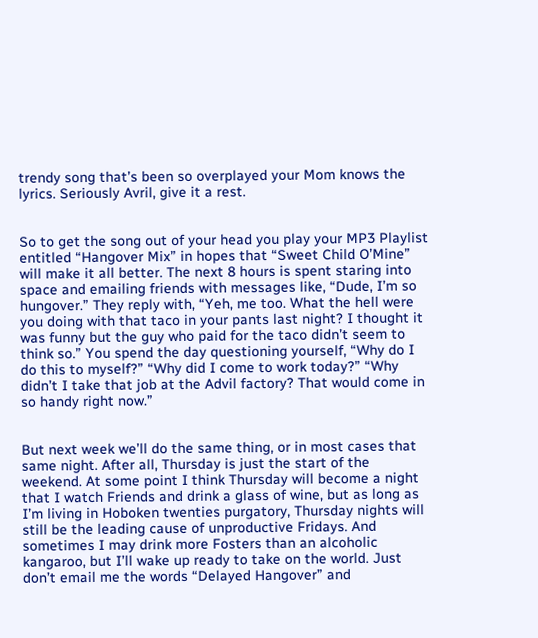trendy song that’s been so overplayed your Mom knows the lyrics. Seriously Avril, give it a rest.


So to get the song out of your head you play your MP3 Playlist entitled “Hangover Mix” in hopes that “Sweet Child O’Mine” will make it all better. The next 8 hours is spent staring into space and emailing friends with messages like, “Dude, I’m so hungover.” They reply with, “Yeh, me too. What the hell were you doing with that taco in your pants last night? I thought it was funny but the guy who paid for the taco didn’t seem to think so.” You spend the day questioning yourself, “Why do I do this to myself?” “Why did I come to work today?” “Why didn’t I take that job at the Advil factory? That would come in so handy right now.”


But next week we’ll do the same thing, or in most cases that same night. After all, Thursday is just the start of the weekend. At some point I think Thursday will become a night that I watch Friends and drink a glass of wine, but as long as I’m living in Hoboken twenties purgatory, Thursday nights will still be the leading cause of unproductive Fridays. And sometimes I may drink more Fosters than an alcoholic kangaroo, but I’ll wake up ready to take on the world. Just don’t email me the words “Delayed Hangover” and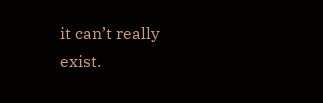it can’t really exist.